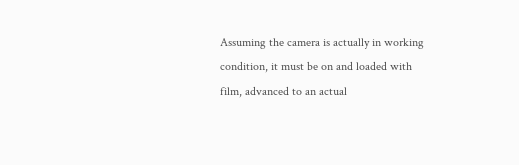Assuming the camera is actually in working condition, it must be on and loaded with film, advanced to an actual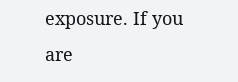exposure. If you are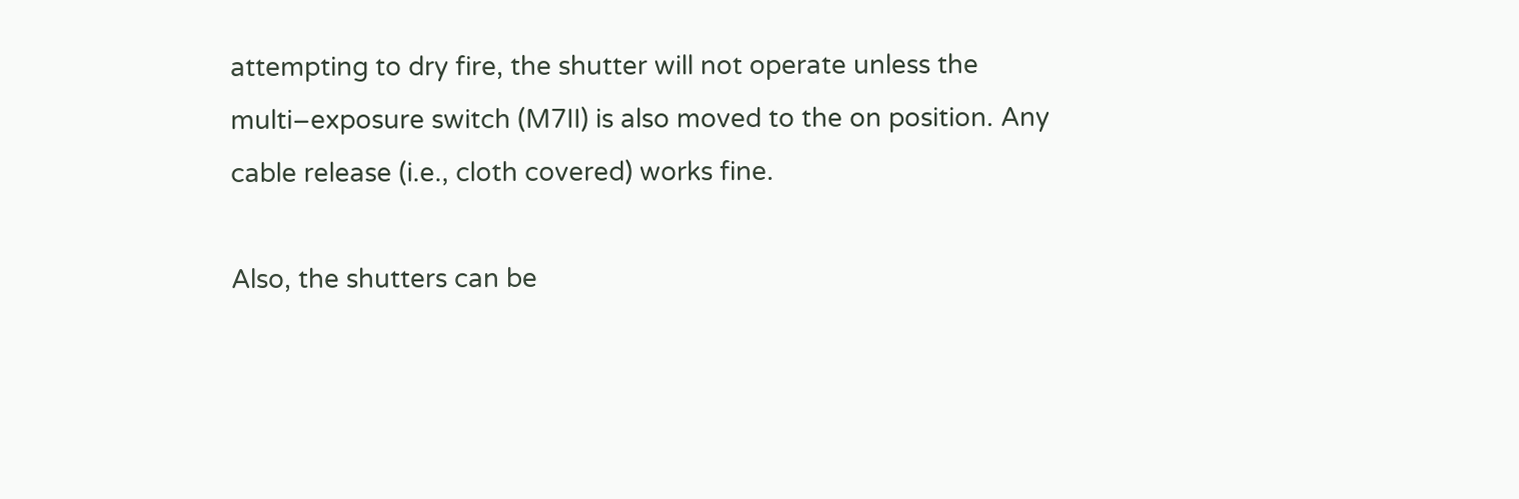attempting to dry fire, the shutter will not operate unless the multi–exposure switch (M7II) is also moved to the on position. Any cable release (i.e., cloth covered) works fine.

Also, the shutters can be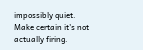impossibly quiet. Make certain it's not actually firing.